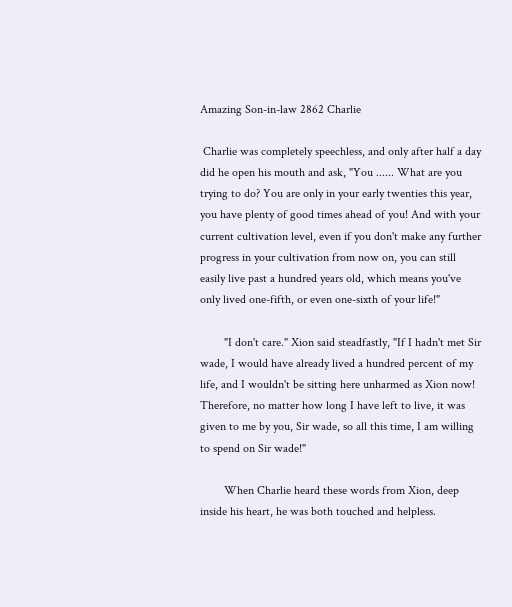Amazing Son-in-law 2862 Charlie

 Charlie was completely speechless, and only after half a day did he open his mouth and ask, "You ...... What are you trying to do? You are only in your early twenties this year, you have plenty of good times ahead of you! And with your current cultivation level, even if you don't make any further progress in your cultivation from now on, you can still easily live past a hundred years old, which means you've only lived one-fifth, or even one-sixth of your life!"

        "I don't care." Xion said steadfastly, "If I hadn't met Sir wade, I would have already lived a hundred percent of my life, and I wouldn't be sitting here unharmed as Xion now! Therefore, no matter how long I have left to live, it was given to me by you, Sir wade, so all this time, I am willing to spend on Sir wade!"

        When Charlie heard these words from Xion, deep inside his heart, he was both touched and helpless.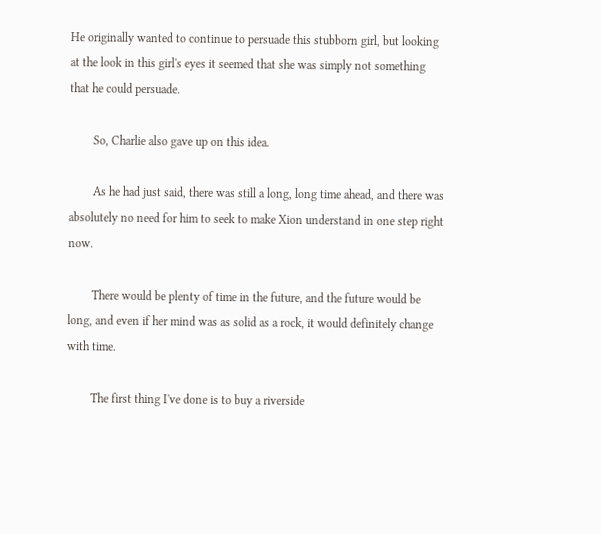He originally wanted to continue to persuade this stubborn girl, but looking at the look in this girl's eyes it seemed that she was simply not something that he could persuade.

        So, Charlie also gave up on this idea.

        As he had just said, there was still a long, long time ahead, and there was absolutely no need for him to seek to make Xion understand in one step right now.

        There would be plenty of time in the future, and the future would be long, and even if her mind was as solid as a rock, it would definitely change with time.

        The first thing I've done is to buy a riverside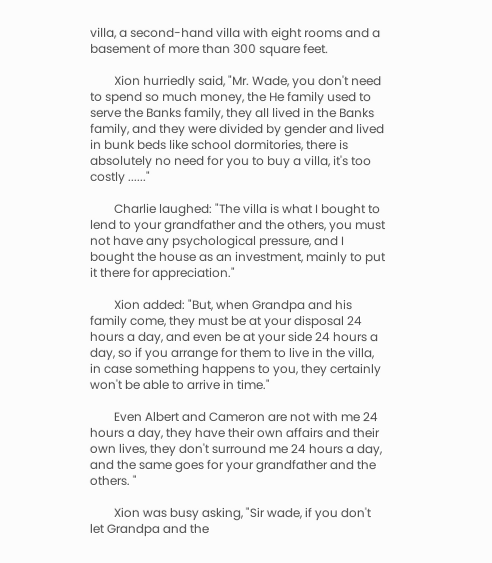villa, a second-hand villa with eight rooms and a basement of more than 300 square feet.

        Xion hurriedly said, "Mr. Wade, you don't need to spend so much money, the He family used to serve the Banks family, they all lived in the Banks family, and they were divided by gender and lived in bunk beds like school dormitories, there is absolutely no need for you to buy a villa, it's too costly ......"

        Charlie laughed: "The villa is what I bought to lend to your grandfather and the others, you must not have any psychological pressure, and I bought the house as an investment, mainly to put it there for appreciation."

        Xion added: "But, when Grandpa and his family come, they must be at your disposal 24 hours a day, and even be at your side 24 hours a day, so if you arrange for them to live in the villa, in case something happens to you, they certainly won't be able to arrive in time."

        Even Albert and Cameron are not with me 24 hours a day, they have their own affairs and their own lives, they don't surround me 24 hours a day, and the same goes for your grandfather and the others. "

        Xion was busy asking, "Sir wade, if you don't let Grandpa and the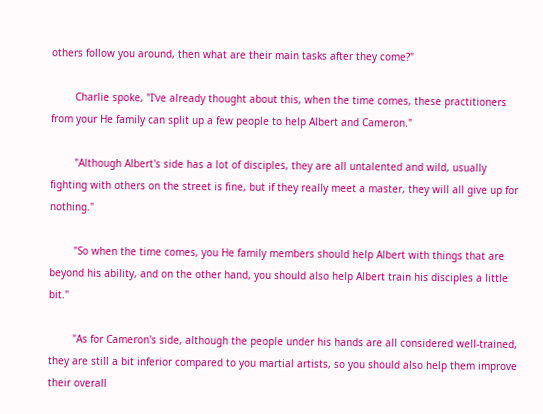others follow you around, then what are their main tasks after they come?"

        Charlie spoke, "I've already thought about this, when the time comes, these practitioners from your He family can split up a few people to help Albert and Cameron."

        "Although Albert's side has a lot of disciples, they are all untalented and wild, usually fighting with others on the street is fine, but if they really meet a master, they will all give up for nothing."

        "So when the time comes, you He family members should help Albert with things that are beyond his ability, and on the other hand, you should also help Albert train his disciples a little bit."

        "As for Cameron's side, although the people under his hands are all considered well-trained, they are still a bit inferior compared to you martial artists, so you should also help them improve their overall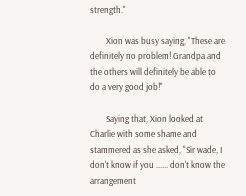strength."

        Xion was busy saying, "These are definitely no problem! Grandpa and the others will definitely be able to do a very good job!"

        Saying that, Xion looked at Charlie with some shame and stammered as she asked, "Sir wade, I don't know if you ...... don't know the arrangement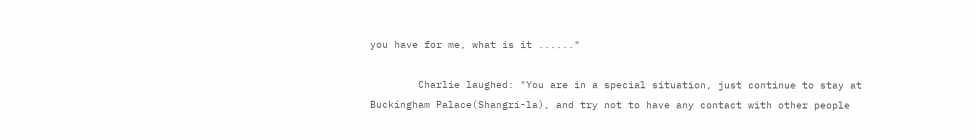you have for me, what is it ......"

        Charlie laughed: "You are in a special situation, just continue to stay at Buckingham Palace(Shangri-la), and try not to have any contact with other people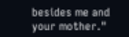besides me and your mother."